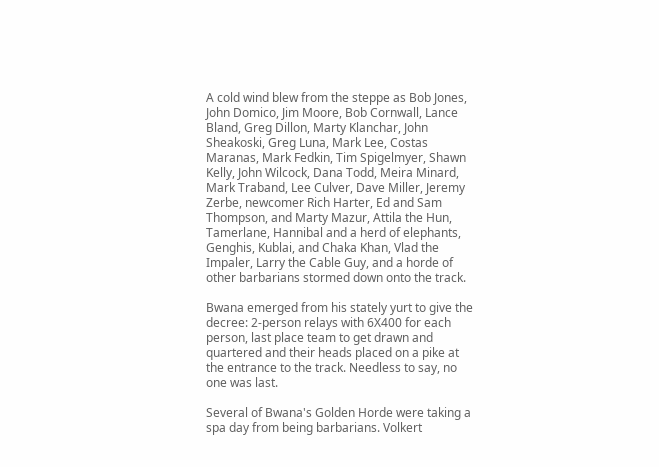A cold wind blew from the steppe as Bob Jones, John Domico, Jim Moore, Bob Cornwall, Lance Bland, Greg Dillon, Marty Klanchar, John Sheakoski, Greg Luna, Mark Lee, Costas Maranas, Mark Fedkin, Tim Spigelmyer, Shawn Kelly, John Wilcock, Dana Todd, Meira Minard, Mark Traband, Lee Culver, Dave Miller, Jeremy Zerbe, newcomer Rich Harter, Ed and Sam Thompson, and Marty Mazur, Attila the Hun, Tamerlane, Hannibal and a herd of elephants, Genghis, Kublai, and Chaka Khan, Vlad the Impaler, Larry the Cable Guy, and a horde of other barbarians stormed down onto the track.

Bwana emerged from his stately yurt to give the decree: 2-person relays with 6X400 for each person, last place team to get drawn and quartered and their heads placed on a pike at the entrance to the track. Needless to say, no one was last.

Several of Bwana's Golden Horde were taking a spa day from being barbarians. Volkert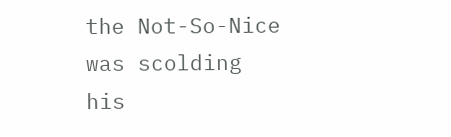the Not-So-Nice was scolding his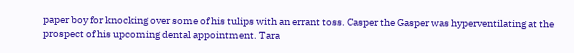paper boy for knocking over some of his tulips with an errant toss. Casper the Gasper was hyperventilating at the prospect of his upcoming dental appointment. Tara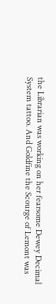the Librarian was working on her fearsome Dewey Decimal System tattoo. And Goldfine the Scourge of Lemont was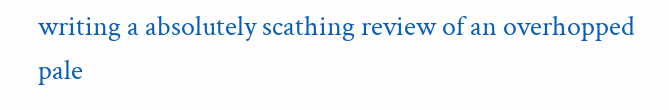writing a absolutely scathing review of an overhopped pale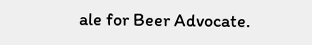ale for Beer Advocate.